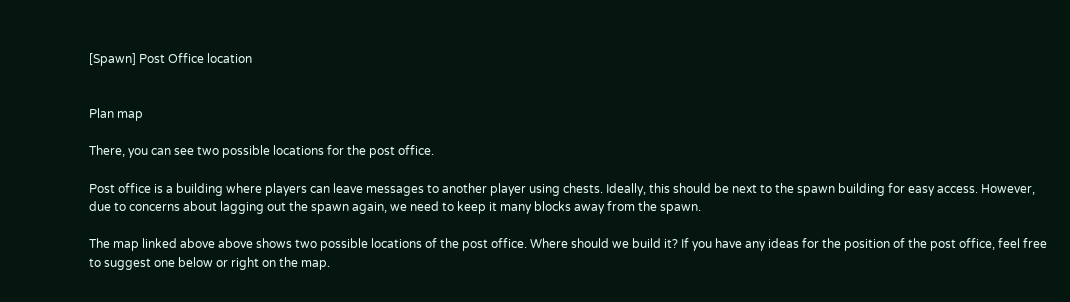[Spawn] Post Office location


Plan map

There, you can see two possible locations for the post office.

Post office is a building where players can leave messages to another player using chests. Ideally, this should be next to the spawn building for easy access. However, due to concerns about lagging out the spawn again, we need to keep it many blocks away from the spawn.

The map linked above above shows two possible locations of the post office. Where should we build it? If you have any ideas for the position of the post office, feel free to suggest one below or right on the map.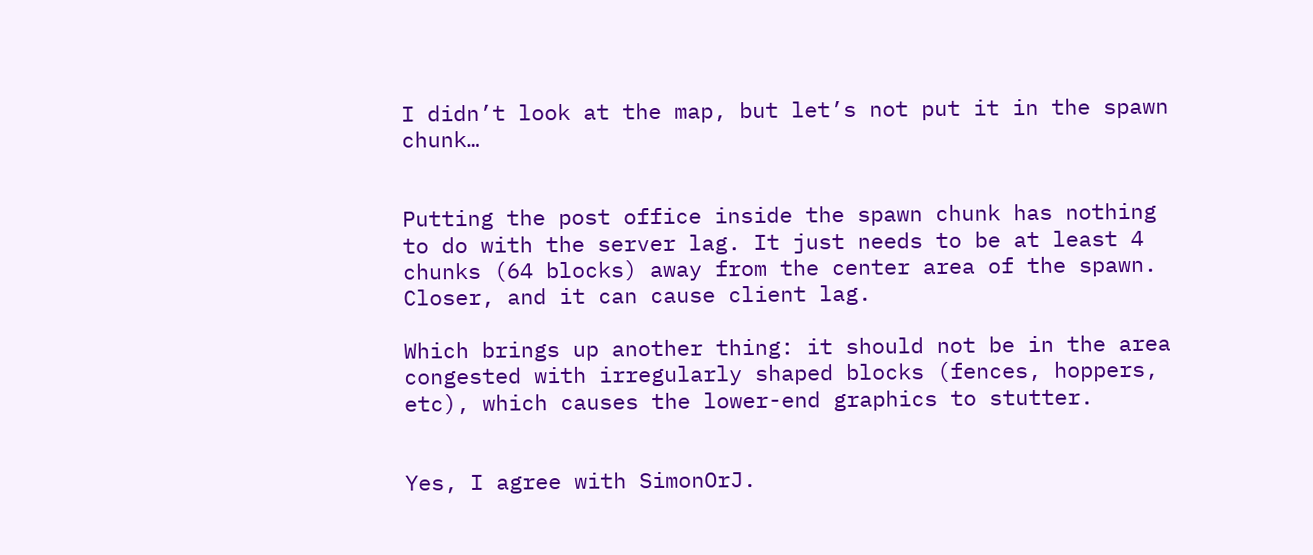I didn’t look at the map, but let’s not put it in the spawn chunk…


Putting the post office inside the spawn chunk has nothing to do with the server lag. It just needs to be at least 4 chunks (64 blocks) away from the center area of the spawn. Closer, and it can cause client lag.

Which brings up another thing: it should not be in the area congested with irregularly shaped blocks (fences, hoppers, etc), which causes the lower-end graphics to stutter.


Yes, I agree with SimonOrJ.